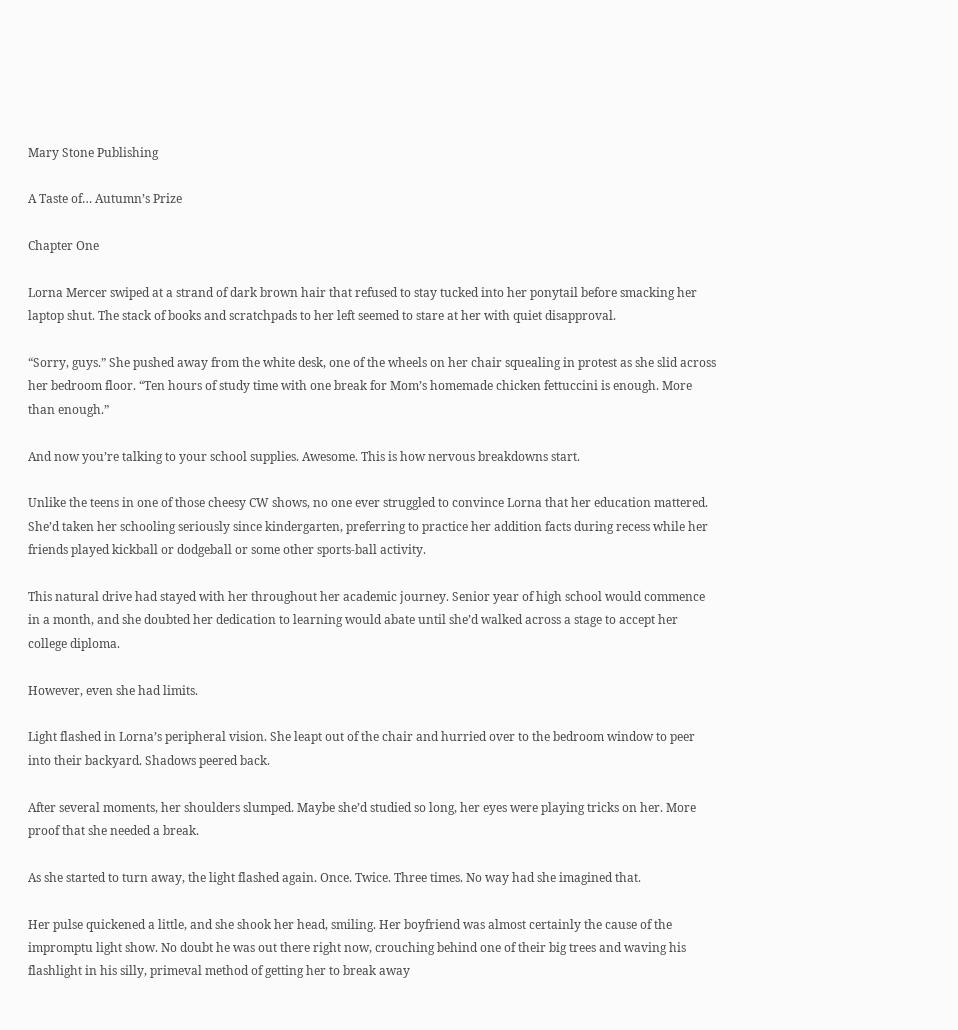Mary Stone Publishing

A Taste of… Autumn’s Prize

Chapter One

Lorna Mercer swiped at a strand of dark brown hair that refused to stay tucked into her ponytail before smacking her laptop shut. The stack of books and scratchpads to her left seemed to stare at her with quiet disapproval.

“Sorry, guys.” She pushed away from the white desk, one of the wheels on her chair squealing in protest as she slid across her bedroom floor. “Ten hours of study time with one break for Mom’s homemade chicken fettuccini is enough. More than enough.”

And now you’re talking to your school supplies. Awesome. This is how nervous breakdowns start.

Unlike the teens in one of those cheesy CW shows, no one ever struggled to convince Lorna that her education mattered. She’d taken her schooling seriously since kindergarten, preferring to practice her addition facts during recess while her friends played kickball or dodgeball or some other sports-ball activity.

This natural drive had stayed with her throughout her academic journey. Senior year of high school would commence in a month, and she doubted her dedication to learning would abate until she’d walked across a stage to accept her college diploma.

However, even she had limits.

Light flashed in Lorna’s peripheral vision. She leapt out of the chair and hurried over to the bedroom window to peer into their backyard. Shadows peered back.

After several moments, her shoulders slumped. Maybe she’d studied so long, her eyes were playing tricks on her. More proof that she needed a break.

As she started to turn away, the light flashed again. Once. Twice. Three times. No way had she imagined that.

Her pulse quickened a little, and she shook her head, smiling. Her boyfriend was almost certainly the cause of the impromptu light show. No doubt he was out there right now, crouching behind one of their big trees and waving his flashlight in his silly, primeval method of getting her to break away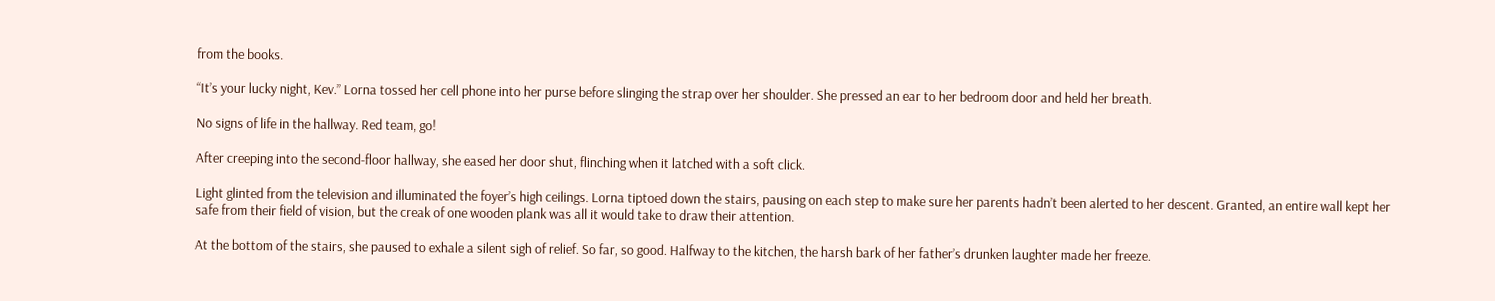from the books.

“It’s your lucky night, Kev.” Lorna tossed her cell phone into her purse before slinging the strap over her shoulder. She pressed an ear to her bedroom door and held her breath.

No signs of life in the hallway. Red team, go!

After creeping into the second-floor hallway, she eased her door shut, flinching when it latched with a soft click.

Light glinted from the television and illuminated the foyer’s high ceilings. Lorna tiptoed down the stairs, pausing on each step to make sure her parents hadn’t been alerted to her descent. Granted, an entire wall kept her safe from their field of vision, but the creak of one wooden plank was all it would take to draw their attention.

At the bottom of the stairs, she paused to exhale a silent sigh of relief. So far, so good. Halfway to the kitchen, the harsh bark of her father’s drunken laughter made her freeze.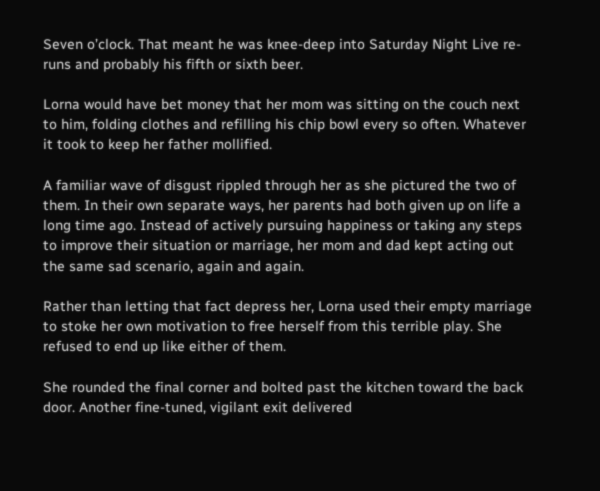Seven o’clock. That meant he was knee-deep into Saturday Night Live re-runs and probably his fifth or sixth beer.

Lorna would have bet money that her mom was sitting on the couch next to him, folding clothes and refilling his chip bowl every so often. Whatever it took to keep her father mollified.

A familiar wave of disgust rippled through her as she pictured the two of them. In their own separate ways, her parents had both given up on life a long time ago. Instead of actively pursuing happiness or taking any steps to improve their situation or marriage, her mom and dad kept acting out the same sad scenario, again and again.

Rather than letting that fact depress her, Lorna used their empty marriage to stoke her own motivation to free herself from this terrible play. She refused to end up like either of them.

She rounded the final corner and bolted past the kitchen toward the back door. Another fine-tuned, vigilant exit delivered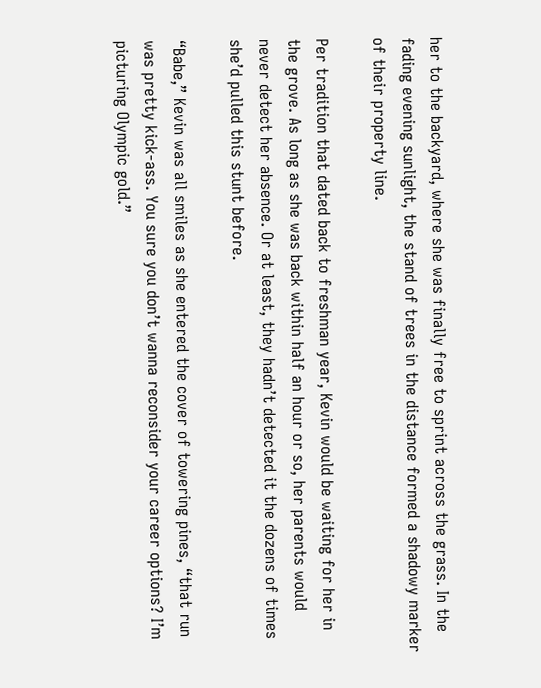her to the backyard, where she was finally free to sprint across the grass. In the fading evening sunlight, the stand of trees in the distance formed a shadowy marker of their property line.

Per tradition that dated back to freshman year, Kevin would be waiting for her in the grove. As long as she was back within half an hour or so, her parents would never detect her absence. Or at least, they hadn’t detected it the dozens of times she’d pulled this stunt before.

“Babe,” Kevin was all smiles as she entered the cover of towering pines, “that run was pretty kick-ass. You sure you don’t wanna reconsider your career options? I’m picturing Olympic gold.”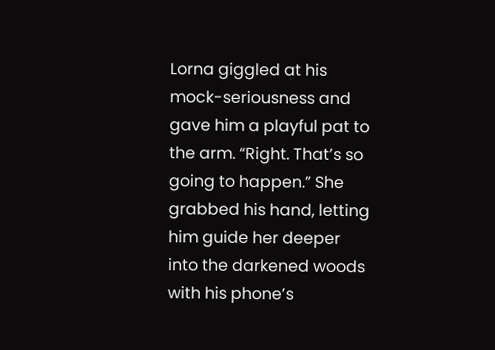Lorna giggled at his mock-seriousness and gave him a playful pat to the arm. “Right. That’s so going to happen.” She grabbed his hand, letting him guide her deeper into the darkened woods with his phone’s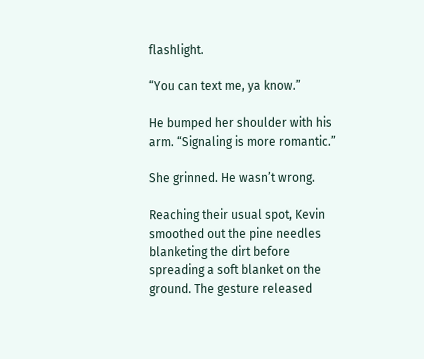flashlight.

“You can text me, ya know.”

He bumped her shoulder with his arm. “Signaling is more romantic.”

She grinned. He wasn’t wrong.

Reaching their usual spot, Kevin smoothed out the pine needles blanketing the dirt before spreading a soft blanket on the ground. The gesture released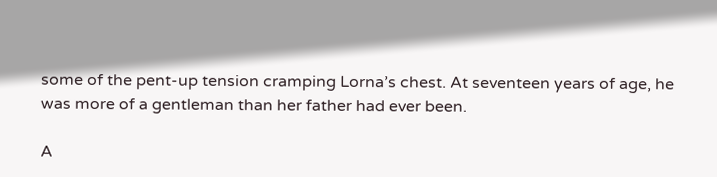some of the pent-up tension cramping Lorna’s chest. At seventeen years of age, he was more of a gentleman than her father had ever been.

A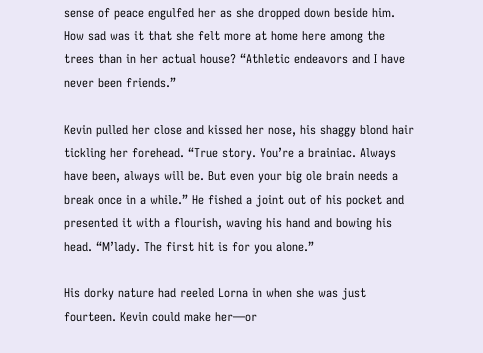sense of peace engulfed her as she dropped down beside him. How sad was it that she felt more at home here among the trees than in her actual house? “Athletic endeavors and I have never been friends.”

Kevin pulled her close and kissed her nose, his shaggy blond hair tickling her forehead. “True story. You’re a brainiac. Always have been, always will be. But even your big ole brain needs a break once in a while.” He fished a joint out of his pocket and presented it with a flourish, waving his hand and bowing his head. “M’lady. The first hit is for you alone.”

His dorky nature had reeled Lorna in when she was just fourteen. Kevin could make her—or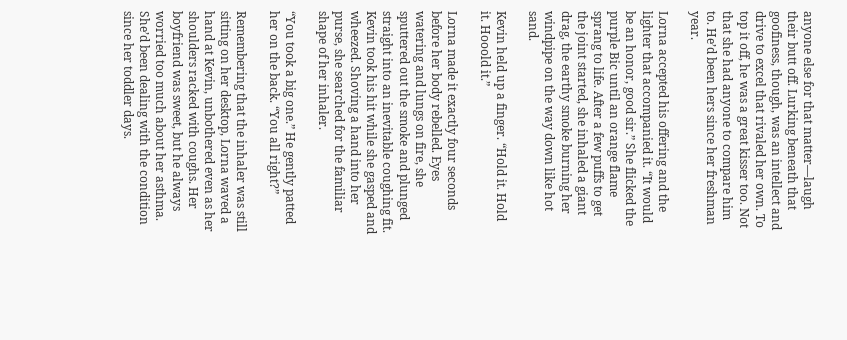anyone else for that matter—laugh their butt off. Lurking beneath that goofiness, though, was an intellect and drive to excel that rivaled her own. To top it off, he was a great kisser too. Not that she had anyone to compare him to. He’d been hers since her freshman year.

Lorna accepted his offering and the lighter that accompanied it. “It would be an honor, good sir.” She flicked the purple Bic until an orange flame sprang to life. After a few puffs to get the joint started, she inhaled a giant drag, the earthy smoke burning her windpipe on the way down like hot sand.

Kevin held up a finger. “Hold it. Hold it. Hooold it.”

Lorna made it exactly four seconds before her body rebelled. Eyes watering and lungs on fire, she sputtered out the smoke and plunged straight into an inevitable coughing fit. Kevin took his hit while she gasped and wheezed. Shoving a hand into her purse, she searched for the familiar shape of her inhaler.

“You took a big one.” He gently patted her on the back. “You all right?”

Remembering that the inhaler was still sitting on her desktop, Lorna waved a hand at Kevin, unbothered even as her shoulders racked with coughs. Her boyfriend was sweet, but he always worried too much about her asthma. She’d been dealing with the condition since her toddler days.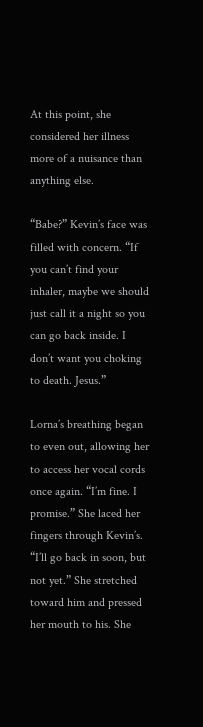At this point, she considered her illness more of a nuisance than anything else.

“Babe?” Kevin’s face was filled with concern. “If you can’t find your inhaler, maybe we should just call it a night so you can go back inside. I don’t want you choking to death. Jesus.”

Lorna’s breathing began to even out, allowing her to access her vocal cords once again. “I’m fine. I promise.” She laced her fingers through Kevin’s. “I’ll go back in soon, but not yet.” She stretched toward him and pressed her mouth to his. She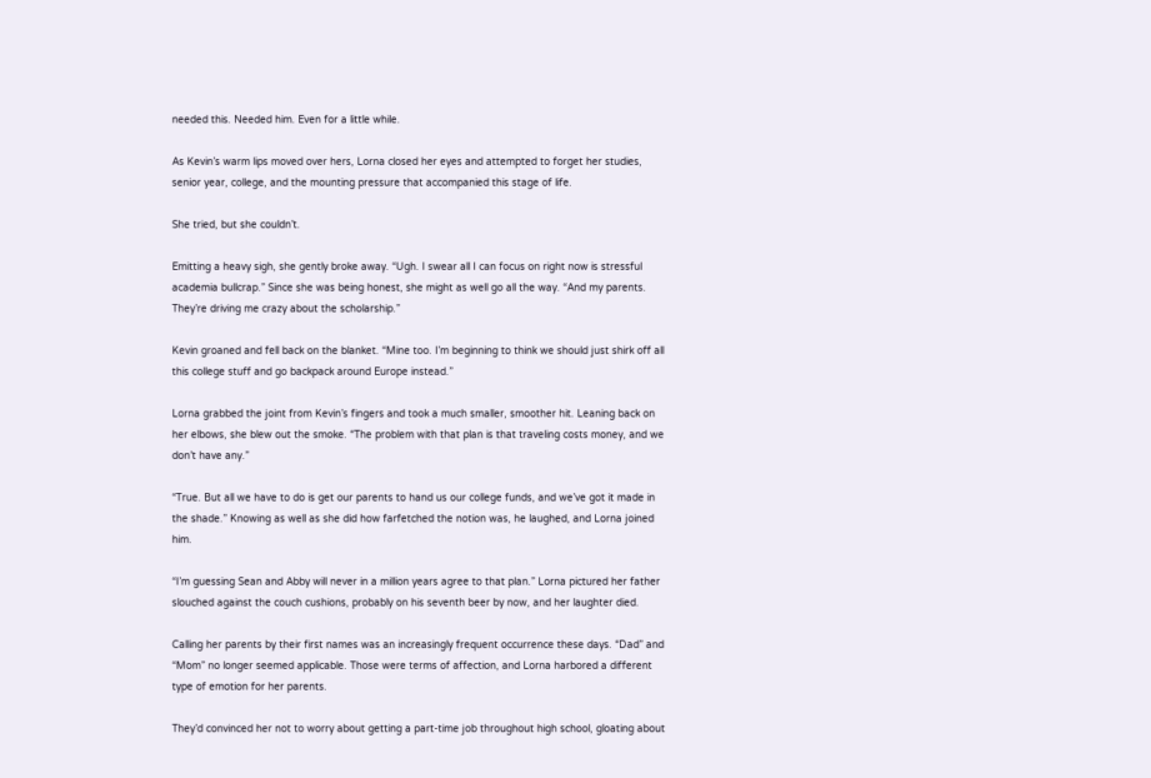needed this. Needed him. Even for a little while.

As Kevin’s warm lips moved over hers, Lorna closed her eyes and attempted to forget her studies, senior year, college, and the mounting pressure that accompanied this stage of life.

She tried, but she couldn’t.

Emitting a heavy sigh, she gently broke away. “Ugh. I swear all I can focus on right now is stressful academia bullcrap.” Since she was being honest, she might as well go all the way. “And my parents. They’re driving me crazy about the scholarship.”

Kevin groaned and fell back on the blanket. “Mine too. I’m beginning to think we should just shirk off all this college stuff and go backpack around Europe instead.”

Lorna grabbed the joint from Kevin’s fingers and took a much smaller, smoother hit. Leaning back on her elbows, she blew out the smoke. “The problem with that plan is that traveling costs money, and we don’t have any.”

“True. But all we have to do is get our parents to hand us our college funds, and we’ve got it made in the shade.” Knowing as well as she did how farfetched the notion was, he laughed, and Lorna joined him.

“I’m guessing Sean and Abby will never in a million years agree to that plan.” Lorna pictured her father slouched against the couch cushions, probably on his seventh beer by now, and her laughter died.

Calling her parents by their first names was an increasingly frequent occurrence these days. “Dad” and “Mom” no longer seemed applicable. Those were terms of affection, and Lorna harbored a different type of emotion for her parents.

They’d convinced her not to worry about getting a part-time job throughout high school, gloating about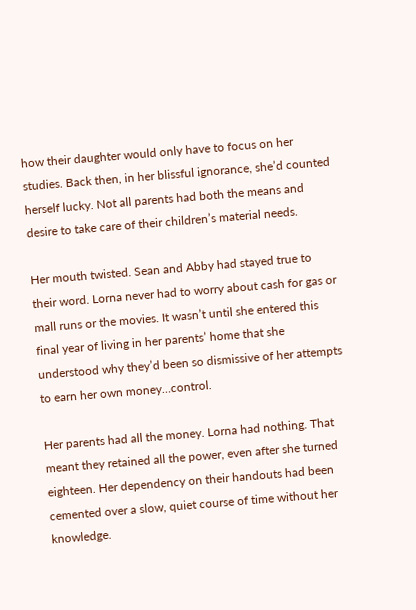how their daughter would only have to focus on her studies. Back then, in her blissful ignorance, she’d counted herself lucky. Not all parents had both the means and desire to take care of their children’s material needs.

Her mouth twisted. Sean and Abby had stayed true to their word. Lorna never had to worry about cash for gas or mall runs or the movies. It wasn’t until she entered this final year of living in her parents’ home that she understood why they’d been so dismissive of her attempts to earn her own money…control.

Her parents had all the money. Lorna had nothing. That meant they retained all the power, even after she turned eighteen. Her dependency on their handouts had been cemented over a slow, quiet course of time without her knowledge.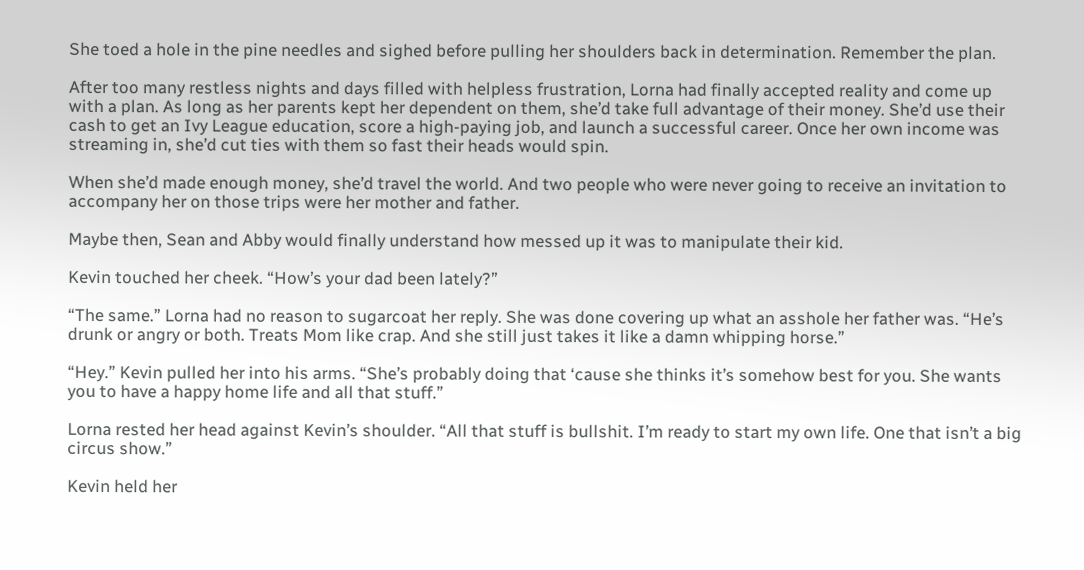She toed a hole in the pine needles and sighed before pulling her shoulders back in determination. Remember the plan.

After too many restless nights and days filled with helpless frustration, Lorna had finally accepted reality and come up with a plan. As long as her parents kept her dependent on them, she’d take full advantage of their money. She’d use their cash to get an Ivy League education, score a high-paying job, and launch a successful career. Once her own income was streaming in, she’d cut ties with them so fast their heads would spin.

When she’d made enough money, she’d travel the world. And two people who were never going to receive an invitation to accompany her on those trips were her mother and father.

Maybe then, Sean and Abby would finally understand how messed up it was to manipulate their kid.

Kevin touched her cheek. “How’s your dad been lately?”

“The same.” Lorna had no reason to sugarcoat her reply. She was done covering up what an asshole her father was. “He’s drunk or angry or both. Treats Mom like crap. And she still just takes it like a damn whipping horse.”

“Hey.” Kevin pulled her into his arms. “She’s probably doing that ‘cause she thinks it’s somehow best for you. She wants you to have a happy home life and all that stuff.”

Lorna rested her head against Kevin’s shoulder. “All that stuff is bullshit. I’m ready to start my own life. One that isn’t a big circus show.”

Kevin held her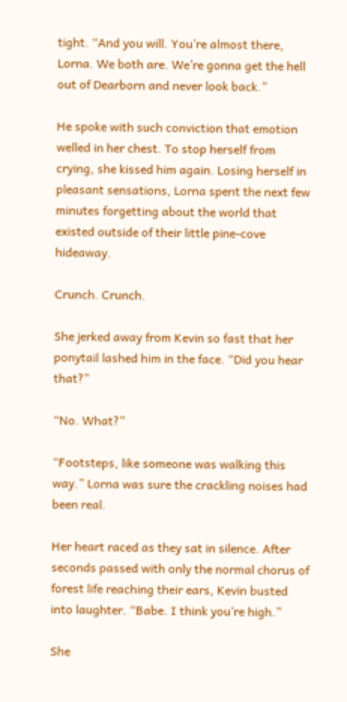tight. “And you will. You’re almost there, Lorna. We both are. We’re gonna get the hell out of Dearborn and never look back.”

He spoke with such conviction that emotion welled in her chest. To stop herself from crying, she kissed him again. Losing herself in pleasant sensations, Lorna spent the next few minutes forgetting about the world that existed outside of their little pine-cove hideaway.

Crunch. Crunch.

She jerked away from Kevin so fast that her ponytail lashed him in the face. “Did you hear that?”

“No. What?”

“Footsteps, like someone was walking this way.” Lorna was sure the crackling noises had been real.

Her heart raced as they sat in silence. After seconds passed with only the normal chorus of forest life reaching their ears, Kevin busted into laughter. “Babe. I think you’re high.”

She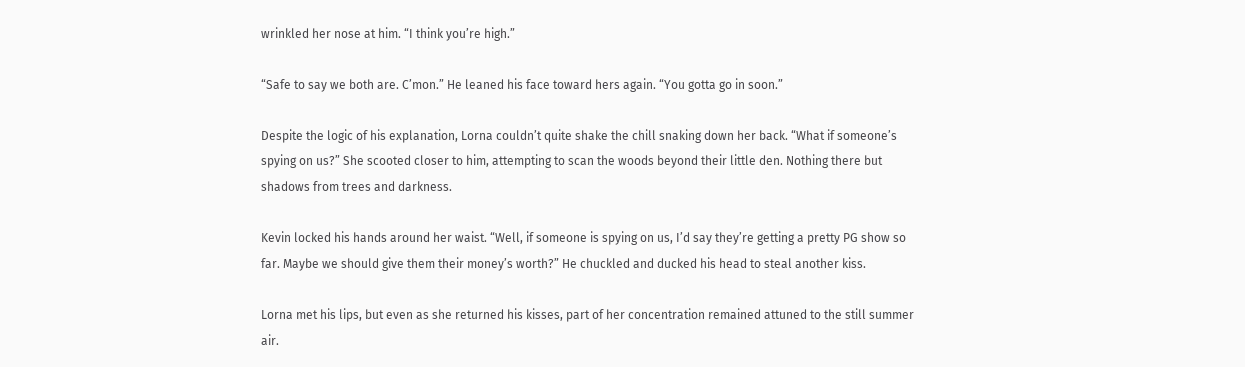wrinkled her nose at him. “I think you’re high.”

“Safe to say we both are. C’mon.” He leaned his face toward hers again. “You gotta go in soon.”

Despite the logic of his explanation, Lorna couldn’t quite shake the chill snaking down her back. “What if someone’s spying on us?” She scooted closer to him, attempting to scan the woods beyond their little den. Nothing there but shadows from trees and darkness.

Kevin locked his hands around her waist. “Well, if someone is spying on us, I’d say they’re getting a pretty PG show so far. Maybe we should give them their money’s worth?” He chuckled and ducked his head to steal another kiss.

Lorna met his lips, but even as she returned his kisses, part of her concentration remained attuned to the still summer air.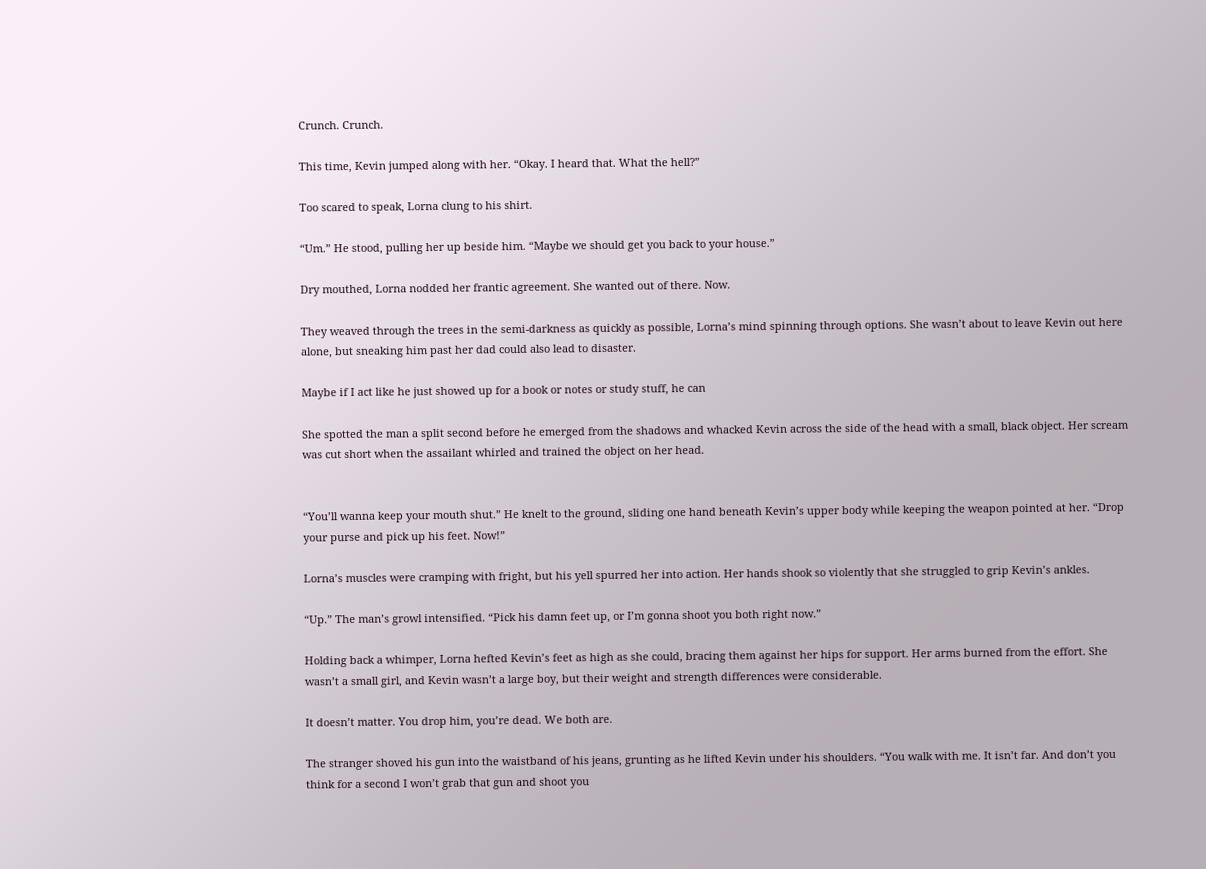Crunch. Crunch.

This time, Kevin jumped along with her. “Okay. I heard that. What the hell?”

Too scared to speak, Lorna clung to his shirt.

“Um.” He stood, pulling her up beside him. “Maybe we should get you back to your house.”

Dry mouthed, Lorna nodded her frantic agreement. She wanted out of there. Now.

They weaved through the trees in the semi-darkness as quickly as possible, Lorna’s mind spinning through options. She wasn’t about to leave Kevin out here alone, but sneaking him past her dad could also lead to disaster.

Maybe if I act like he just showed up for a book or notes or study stuff, he can

She spotted the man a split second before he emerged from the shadows and whacked Kevin across the side of the head with a small, black object. Her scream was cut short when the assailant whirled and trained the object on her head.


“You’ll wanna keep your mouth shut.” He knelt to the ground, sliding one hand beneath Kevin’s upper body while keeping the weapon pointed at her. “Drop your purse and pick up his feet. Now!”

Lorna’s muscles were cramping with fright, but his yell spurred her into action. Her hands shook so violently that she struggled to grip Kevin’s ankles.

“Up.” The man’s growl intensified. “Pick his damn feet up, or I’m gonna shoot you both right now.”

Holding back a whimper, Lorna hefted Kevin’s feet as high as she could, bracing them against her hips for support. Her arms burned from the effort. She wasn’t a small girl, and Kevin wasn’t a large boy, but their weight and strength differences were considerable.

It doesn’t matter. You drop him, you’re dead. We both are.

The stranger shoved his gun into the waistband of his jeans, grunting as he lifted Kevin under his shoulders. “You walk with me. It isn’t far. And don’t you think for a second I won’t grab that gun and shoot you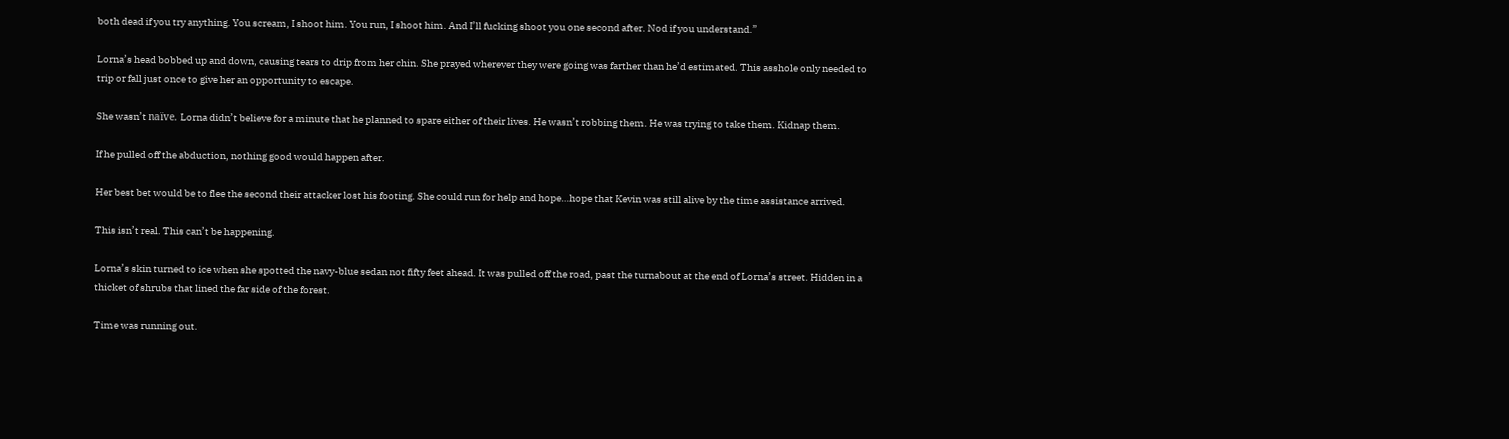both dead if you try anything. You scream, I shoot him. You run, I shoot him. And I’ll fucking shoot you one second after. Nod if you understand.”

Lorna’s head bobbed up and down, causing tears to drip from her chin. She prayed wherever they were going was farther than he’d estimated. This asshole only needed to trip or fall just once to give her an opportunity to escape.

She wasn’t naïve. Lorna didn’t believe for a minute that he planned to spare either of their lives. He wasn’t robbing them. He was trying to take them. Kidnap them.

If he pulled off the abduction, nothing good would happen after.

Her best bet would be to flee the second their attacker lost his footing. She could run for help and hope…hope that Kevin was still alive by the time assistance arrived.

This isn’t real. This can’t be happening.

Lorna’s skin turned to ice when she spotted the navy-blue sedan not fifty feet ahead. It was pulled off the road, past the turnabout at the end of Lorna’s street. Hidden in a thicket of shrubs that lined the far side of the forest.

Time was running out.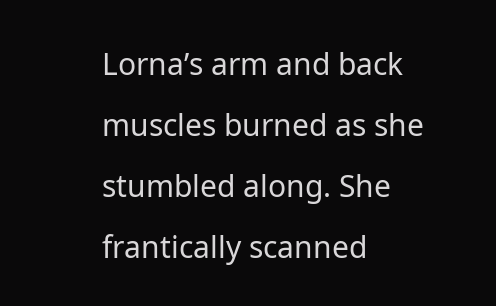Lorna’s arm and back muscles burned as she stumbled along. She frantically scanned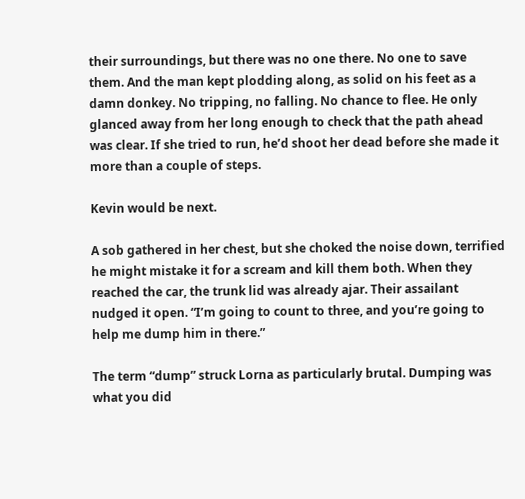their surroundings, but there was no one there. No one to save them. And the man kept plodding along, as solid on his feet as a damn donkey. No tripping, no falling. No chance to flee. He only glanced away from her long enough to check that the path ahead was clear. If she tried to run, he’d shoot her dead before she made it more than a couple of steps.

Kevin would be next.

A sob gathered in her chest, but she choked the noise down, terrified he might mistake it for a scream and kill them both. When they reached the car, the trunk lid was already ajar. Their assailant nudged it open. “I’m going to count to three, and you’re going to help me dump him in there.”

The term “dump” struck Lorna as particularly brutal. Dumping was what you did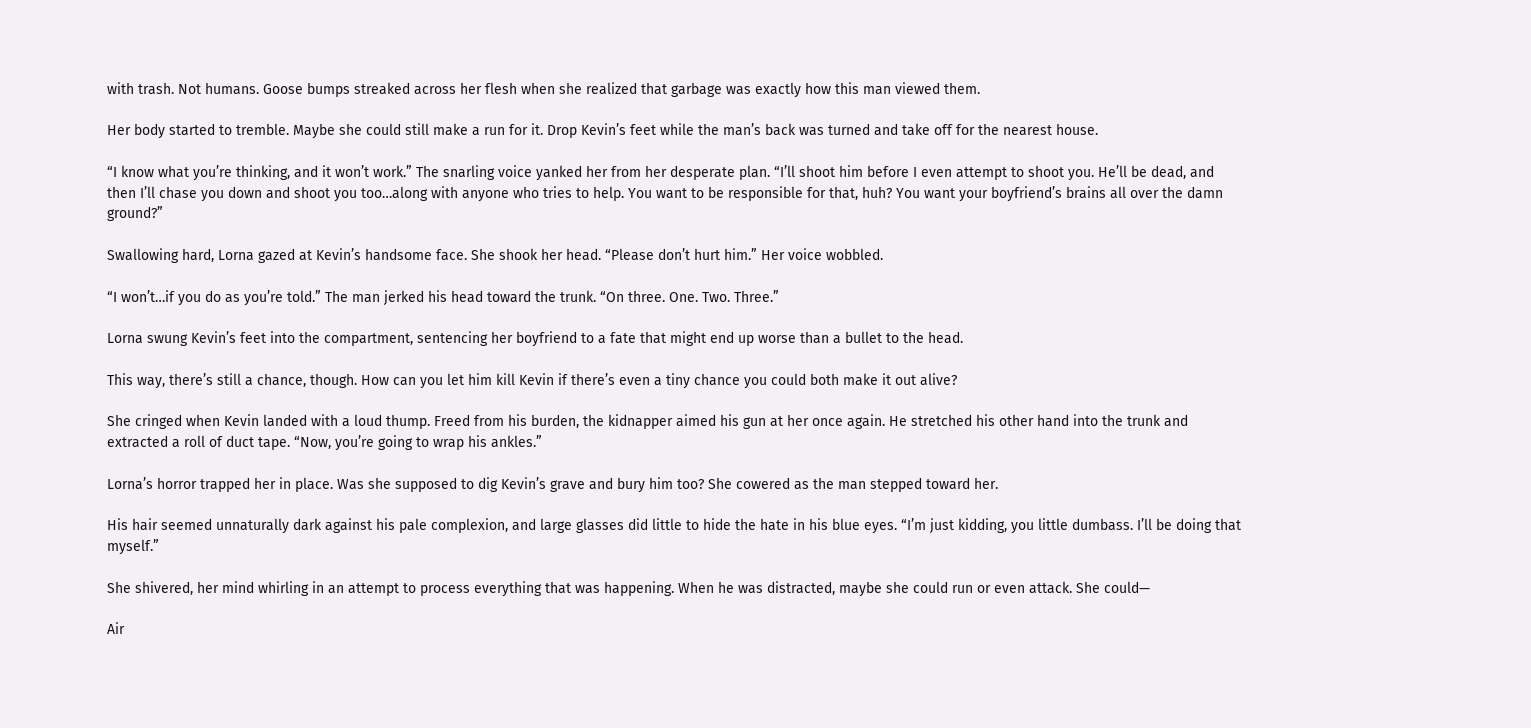with trash. Not humans. Goose bumps streaked across her flesh when she realized that garbage was exactly how this man viewed them.

Her body started to tremble. Maybe she could still make a run for it. Drop Kevin’s feet while the man’s back was turned and take off for the nearest house.

“I know what you’re thinking, and it won’t work.” The snarling voice yanked her from her desperate plan. “I’ll shoot him before I even attempt to shoot you. He’ll be dead, and then I’ll chase you down and shoot you too…along with anyone who tries to help. You want to be responsible for that, huh? You want your boyfriend’s brains all over the damn ground?”

Swallowing hard, Lorna gazed at Kevin’s handsome face. She shook her head. “Please don’t hurt him.” Her voice wobbled.

“I won’t…if you do as you’re told.” The man jerked his head toward the trunk. “On three. One. Two. Three.”

Lorna swung Kevin’s feet into the compartment, sentencing her boyfriend to a fate that might end up worse than a bullet to the head.

This way, there’s still a chance, though. How can you let him kill Kevin if there’s even a tiny chance you could both make it out alive?

She cringed when Kevin landed with a loud thump. Freed from his burden, the kidnapper aimed his gun at her once again. He stretched his other hand into the trunk and extracted a roll of duct tape. “Now, you’re going to wrap his ankles.”

Lorna’s horror trapped her in place. Was she supposed to dig Kevin’s grave and bury him too? She cowered as the man stepped toward her.

His hair seemed unnaturally dark against his pale complexion, and large glasses did little to hide the hate in his blue eyes. “I’m just kidding, you little dumbass. I’ll be doing that myself.”

She shivered, her mind whirling in an attempt to process everything that was happening. When he was distracted, maybe she could run or even attack. She could—

Air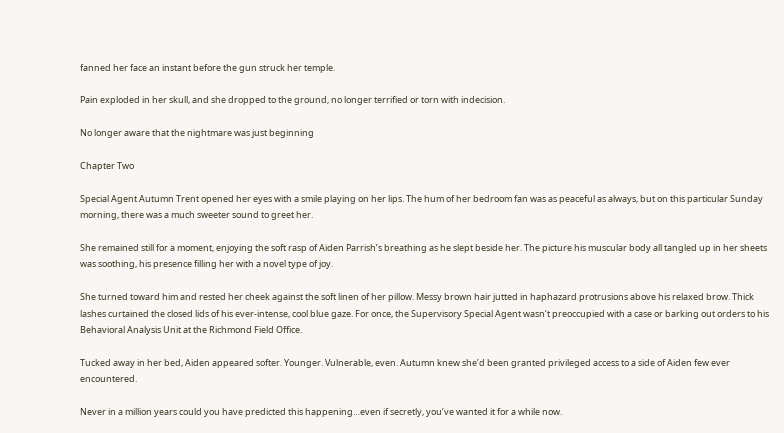fanned her face an instant before the gun struck her temple.

Pain exploded in her skull, and she dropped to the ground, no longer terrified or torn with indecision.

No longer aware that the nightmare was just beginning

Chapter Two

Special Agent Autumn Trent opened her eyes with a smile playing on her lips. The hum of her bedroom fan was as peaceful as always, but on this particular Sunday morning, there was a much sweeter sound to greet her.

She remained still for a moment, enjoying the soft rasp of Aiden Parrish’s breathing as he slept beside her. The picture his muscular body all tangled up in her sheets was soothing, his presence filling her with a novel type of joy.

She turned toward him and rested her cheek against the soft linen of her pillow. Messy brown hair jutted in haphazard protrusions above his relaxed brow. Thick lashes curtained the closed lids of his ever-intense, cool blue gaze. For once, the Supervisory Special Agent wasn’t preoccupied with a case or barking out orders to his Behavioral Analysis Unit at the Richmond Field Office.

Tucked away in her bed, Aiden appeared softer. Younger. Vulnerable, even. Autumn knew she’d been granted privileged access to a side of Aiden few ever encountered.

Never in a million years could you have predicted this happening…even if secretly, you’ve wanted it for a while now.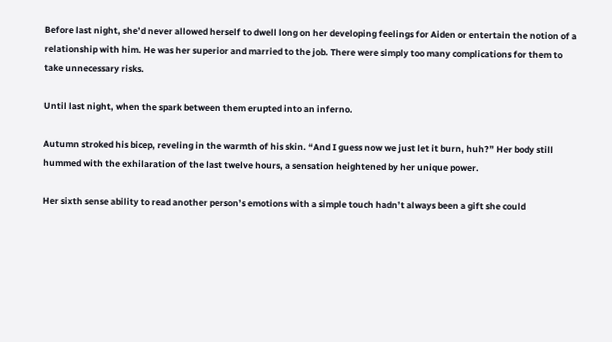Before last night, she’d never allowed herself to dwell long on her developing feelings for Aiden or entertain the notion of a relationship with him. He was her superior and married to the job. There were simply too many complications for them to take unnecessary risks.

Until last night, when the spark between them erupted into an inferno.

Autumn stroked his bicep, reveling in the warmth of his skin. “And I guess now we just let it burn, huh?” Her body still hummed with the exhilaration of the last twelve hours, a sensation heightened by her unique power.

Her sixth sense ability to read another person’s emotions with a simple touch hadn’t always been a gift she could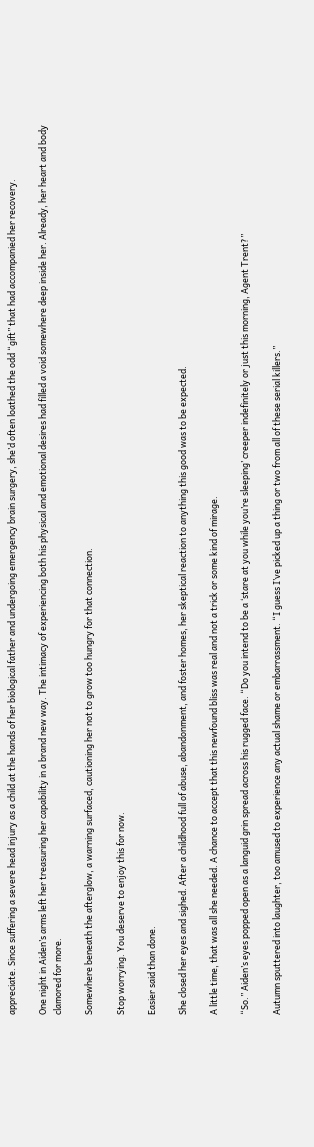appreciate. Since suffering a severe head injury as a child at the hands of her biological father and undergoing emergency brain surgery, she’d often loathed the odd “gift” that had accompanied her recovery.

One night in Aiden’s arms left her treasuring her capability in a brand new way. The intimacy of experiencing both his physical and emotional desires had filled a void somewhere deep inside her. Already, her heart and body clamored for more.

Somewhere beneath the afterglow, a warning surfaced, cautioning her not to grow too hungry for that connection.

Stop worrying. You deserve to enjoy this for now.

Easier said than done.

She closed her eyes and sighed. After a childhood full of abuse, abandonment, and foster homes, her skeptical reaction to anything this good was to be expected.

A little time, that was all she needed. A chance to accept that this newfound bliss was real and not a trick or some kind of mirage.

“So.” Aiden’s eyes popped open as a languid grin spread across his rugged face. “Do you intend to be a ‘stare at you while you’re sleeping’ creeper indefinitely or just this morning, Agent Trent?”

Autumn sputtered into laughter, too amused to experience any actual shame or embarrassment. “I guess I’ve picked up a thing or two from all of these serial killers.”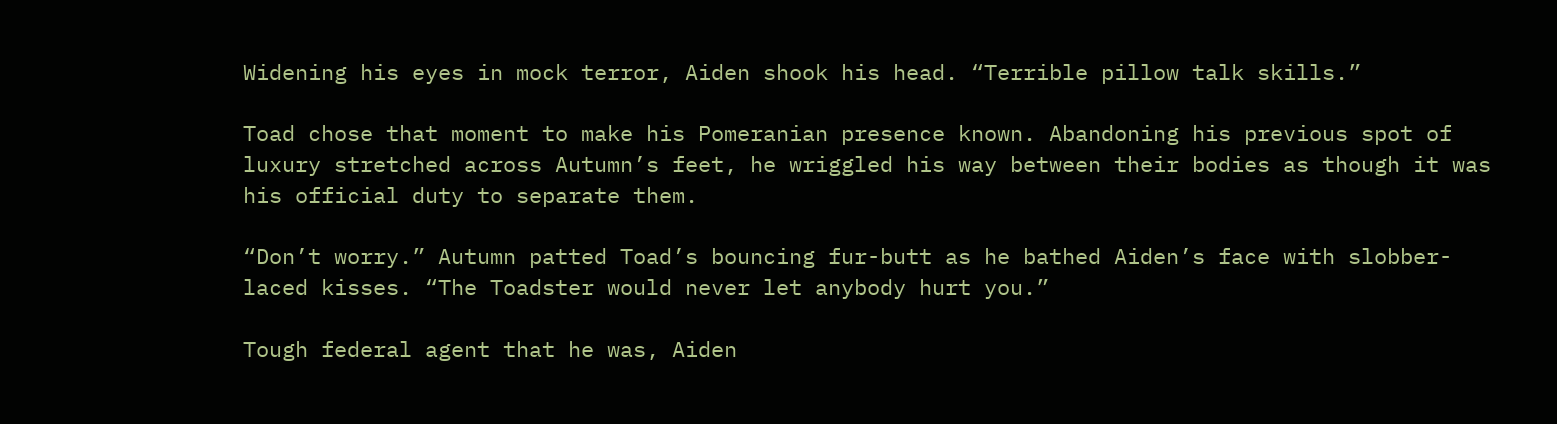Widening his eyes in mock terror, Aiden shook his head. “Terrible pillow talk skills.”

Toad chose that moment to make his Pomeranian presence known. Abandoning his previous spot of luxury stretched across Autumn’s feet, he wriggled his way between their bodies as though it was his official duty to separate them.

“Don’t worry.” Autumn patted Toad’s bouncing fur-butt as he bathed Aiden’s face with slobber-laced kisses. “The Toadster would never let anybody hurt you.”

Tough federal agent that he was, Aiden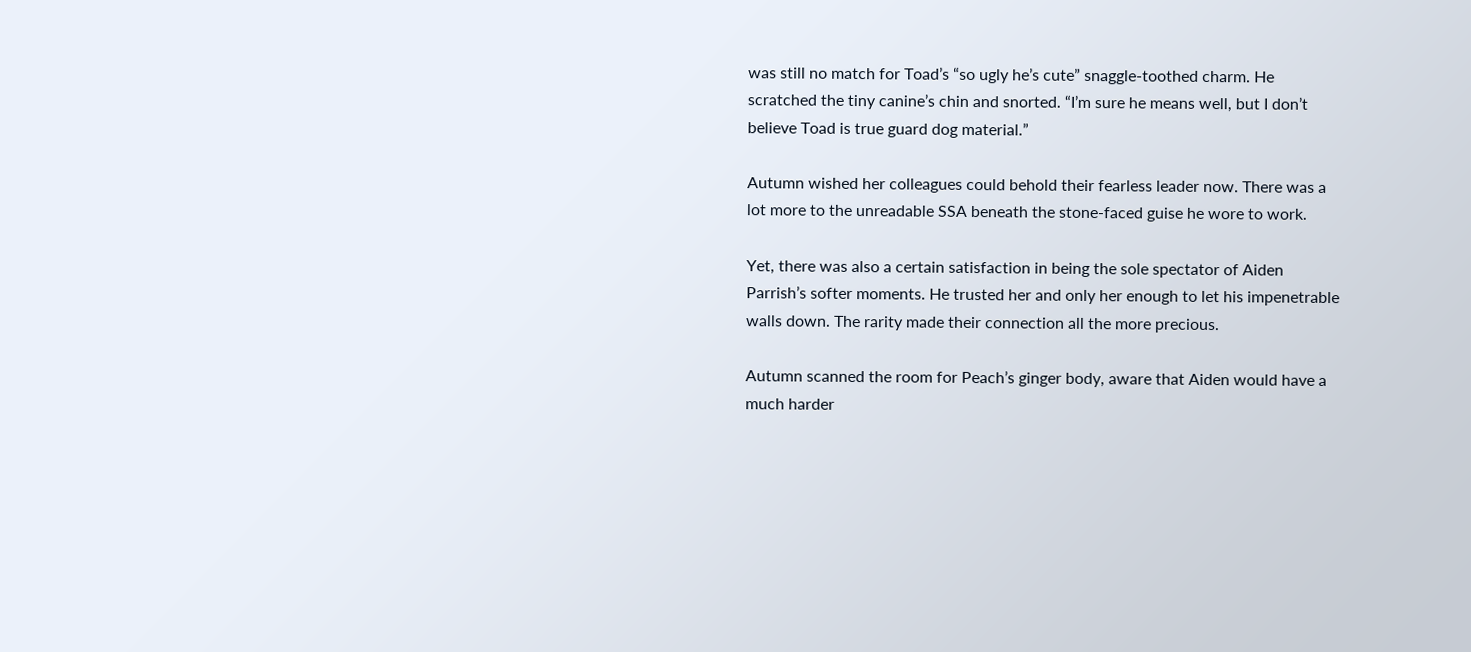was still no match for Toad’s “so ugly he’s cute” snaggle-toothed charm. He scratched the tiny canine’s chin and snorted. “I’m sure he means well, but I don’t believe Toad is true guard dog material.”

Autumn wished her colleagues could behold their fearless leader now. There was a lot more to the unreadable SSA beneath the stone-faced guise he wore to work.

Yet, there was also a certain satisfaction in being the sole spectator of Aiden Parrish’s softer moments. He trusted her and only her enough to let his impenetrable walls down. The rarity made their connection all the more precious.

Autumn scanned the room for Peach’s ginger body, aware that Aiden would have a much harder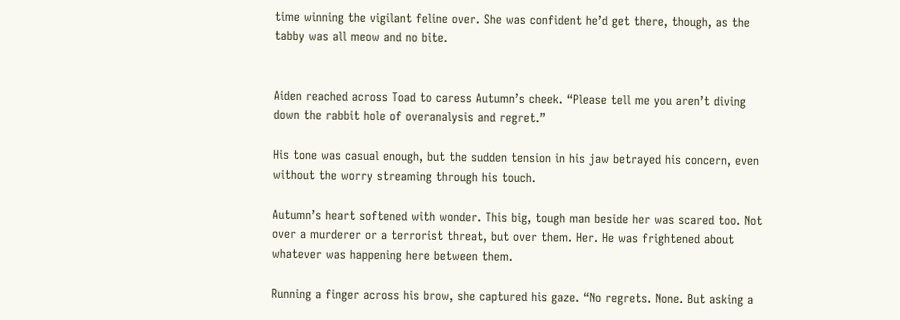time winning the vigilant feline over. She was confident he’d get there, though, as the tabby was all meow and no bite.


Aiden reached across Toad to caress Autumn’s cheek. “Please tell me you aren’t diving down the rabbit hole of overanalysis and regret.”

His tone was casual enough, but the sudden tension in his jaw betrayed his concern, even without the worry streaming through his touch.

Autumn’s heart softened with wonder. This big, tough man beside her was scared too. Not over a murderer or a terrorist threat, but over them. Her. He was frightened about whatever was happening here between them.

Running a finger across his brow, she captured his gaze. “No regrets. None. But asking a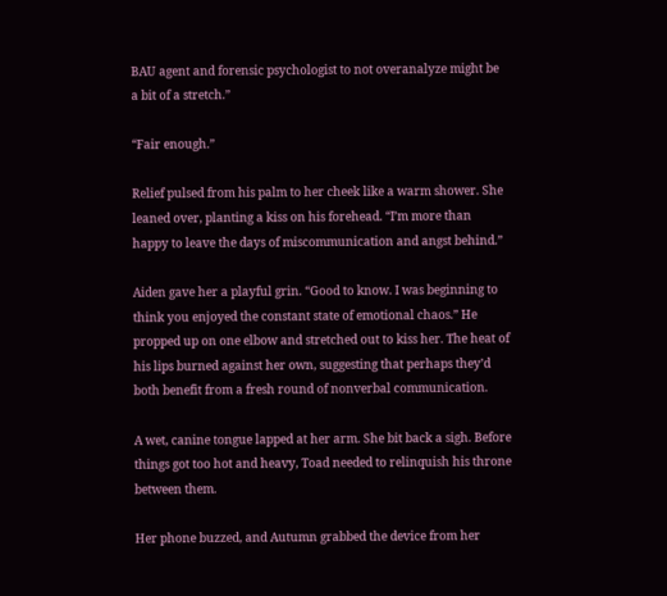BAU agent and forensic psychologist to not overanalyze might be a bit of a stretch.”

“Fair enough.”

Relief pulsed from his palm to her cheek like a warm shower. She leaned over, planting a kiss on his forehead. “I’m more than happy to leave the days of miscommunication and angst behind.”

Aiden gave her a playful grin. “Good to know. I was beginning to think you enjoyed the constant state of emotional chaos.” He propped up on one elbow and stretched out to kiss her. The heat of his lips burned against her own, suggesting that perhaps they’d both benefit from a fresh round of nonverbal communication.

A wet, canine tongue lapped at her arm. She bit back a sigh. Before things got too hot and heavy, Toad needed to relinquish his throne between them.

Her phone buzzed, and Autumn grabbed the device from her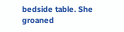bedside table. She groaned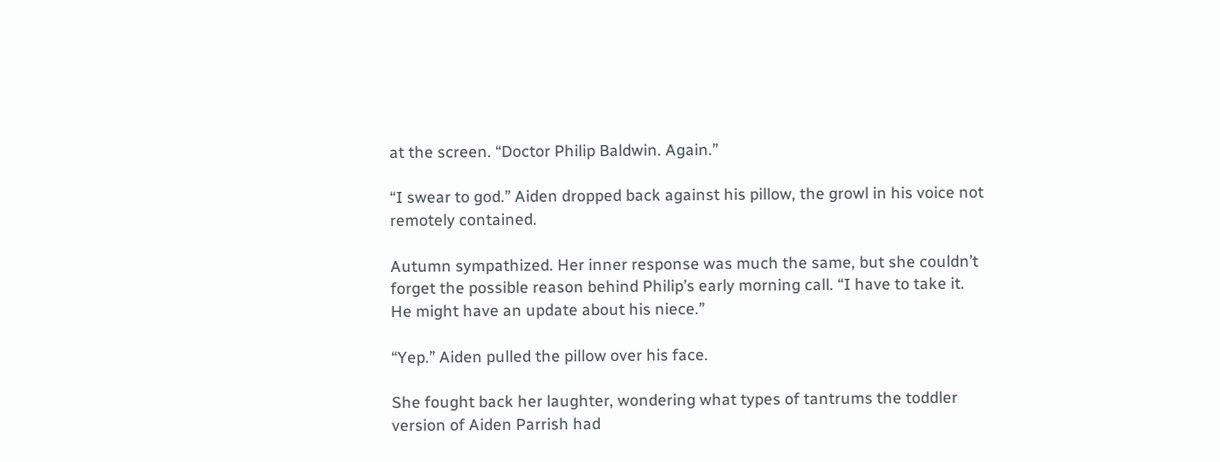at the screen. “Doctor Philip Baldwin. Again.”

“I swear to god.” Aiden dropped back against his pillow, the growl in his voice not remotely contained.

Autumn sympathized. Her inner response was much the same, but she couldn’t forget the possible reason behind Philip’s early morning call. “I have to take it. He might have an update about his niece.”

“Yep.” Aiden pulled the pillow over his face.

She fought back her laughter, wondering what types of tantrums the toddler version of Aiden Parrish had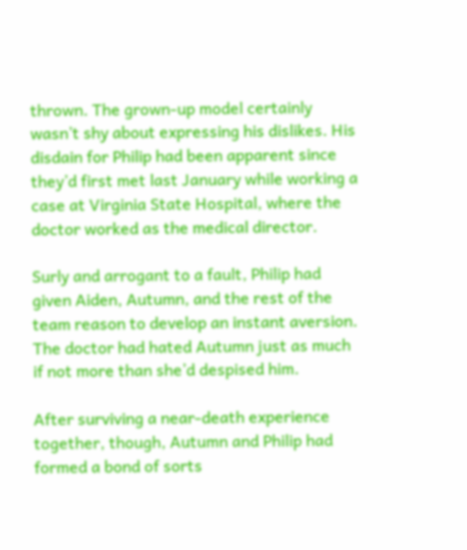thrown. The grown-up model certainly wasn’t shy about expressing his dislikes. His disdain for Philip had been apparent since they’d first met last January while working a case at Virginia State Hospital, where the doctor worked as the medical director.

Surly and arrogant to a fault, Philip had given Aiden, Autumn, and the rest of the team reason to develop an instant aversion. The doctor had hated Autumn just as much if not more than she’d despised him.

After surviving a near-death experience together, though, Autumn and Philip had formed a bond of sorts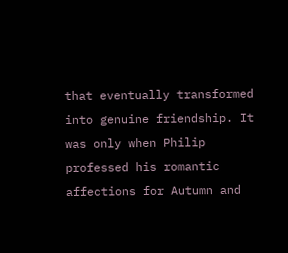that eventually transformed into genuine friendship. It was only when Philip professed his romantic affections for Autumn and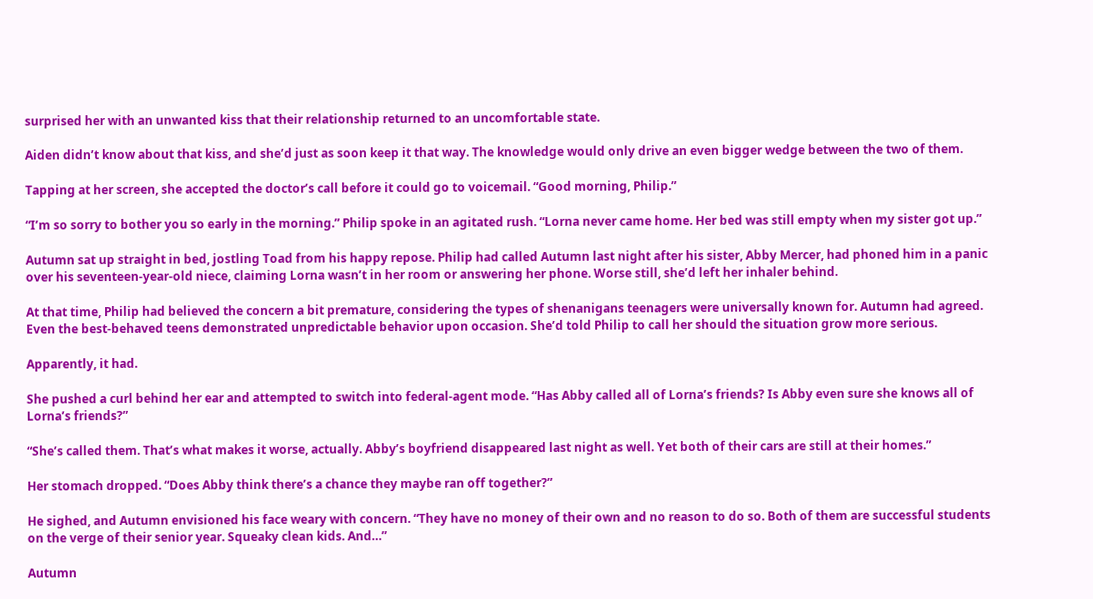surprised her with an unwanted kiss that their relationship returned to an uncomfortable state.

Aiden didn’t know about that kiss, and she’d just as soon keep it that way. The knowledge would only drive an even bigger wedge between the two of them.

Tapping at her screen, she accepted the doctor’s call before it could go to voicemail. “Good morning, Philip.”

“I’m so sorry to bother you so early in the morning.” Philip spoke in an agitated rush. “Lorna never came home. Her bed was still empty when my sister got up.”

Autumn sat up straight in bed, jostling Toad from his happy repose. Philip had called Autumn last night after his sister, Abby Mercer, had phoned him in a panic over his seventeen-year-old niece, claiming Lorna wasn’t in her room or answering her phone. Worse still, she’d left her inhaler behind.

At that time, Philip had believed the concern a bit premature, considering the types of shenanigans teenagers were universally known for. Autumn had agreed. Even the best-behaved teens demonstrated unpredictable behavior upon occasion. She’d told Philip to call her should the situation grow more serious.

Apparently, it had.

She pushed a curl behind her ear and attempted to switch into federal-agent mode. “Has Abby called all of Lorna’s friends? Is Abby even sure she knows all of Lorna’s friends?”

“She’s called them. That’s what makes it worse, actually. Abby’s boyfriend disappeared last night as well. Yet both of their cars are still at their homes.”

Her stomach dropped. “Does Abby think there’s a chance they maybe ran off together?”

He sighed, and Autumn envisioned his face weary with concern. “They have no money of their own and no reason to do so. Both of them are successful students on the verge of their senior year. Squeaky clean kids. And…”

Autumn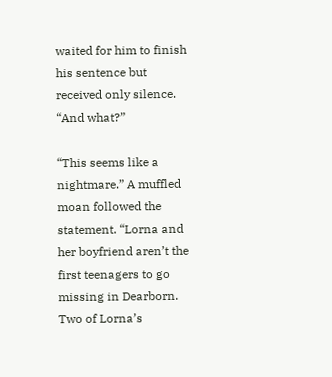waited for him to finish his sentence but received only silence. “And what?”

“This seems like a nightmare.” A muffled moan followed the statement. “Lorna and her boyfriend aren’t the first teenagers to go missing in Dearborn. Two of Lorna’s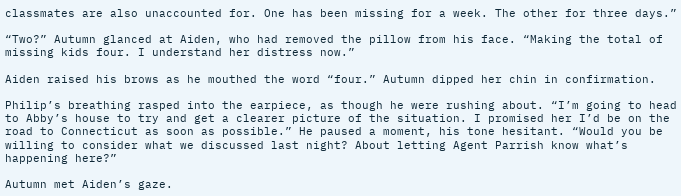classmates are also unaccounted for. One has been missing for a week. The other for three days.”

“Two?” Autumn glanced at Aiden, who had removed the pillow from his face. “Making the total of missing kids four. I understand her distress now.”

Aiden raised his brows as he mouthed the word “four.” Autumn dipped her chin in confirmation.

Philip’s breathing rasped into the earpiece, as though he were rushing about. “I’m going to head to Abby’s house to try and get a clearer picture of the situation. I promised her I’d be on the road to Connecticut as soon as possible.” He paused a moment, his tone hesitant. “Would you be willing to consider what we discussed last night? About letting Agent Parrish know what’s happening here?”

Autumn met Aiden’s gaze.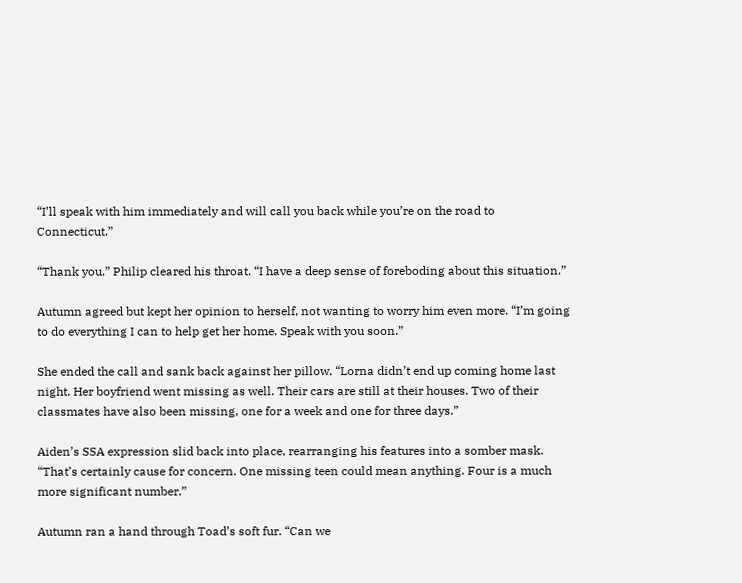“I’ll speak with him immediately and will call you back while you’re on the road to Connecticut.”

“Thank you.” Philip cleared his throat. “I have a deep sense of foreboding about this situation.”

Autumn agreed but kept her opinion to herself, not wanting to worry him even more. “I’m going to do everything I can to help get her home. Speak with you soon.”

She ended the call and sank back against her pillow. “Lorna didn’t end up coming home last night. Her boyfriend went missing as well. Their cars are still at their houses. Two of their classmates have also been missing, one for a week and one for three days.”

Aiden’s SSA expression slid back into place, rearranging his features into a somber mask. “That’s certainly cause for concern. One missing teen could mean anything. Four is a much more significant number.”

Autumn ran a hand through Toad’s soft fur. “Can we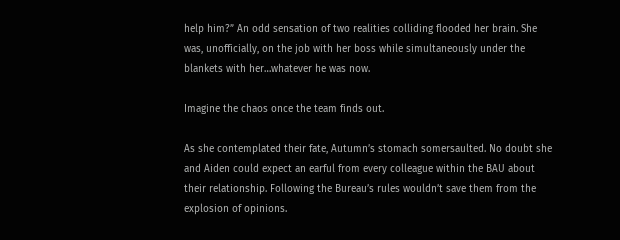help him?” An odd sensation of two realities colliding flooded her brain. She was, unofficially, on the job with her boss while simultaneously under the blankets with her…whatever he was now.

Imagine the chaos once the team finds out.

As she contemplated their fate, Autumn’s stomach somersaulted. No doubt she and Aiden could expect an earful from every colleague within the BAU about their relationship. Following the Bureau’s rules wouldn’t save them from the explosion of opinions.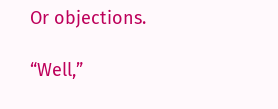Or objections.

“Well,”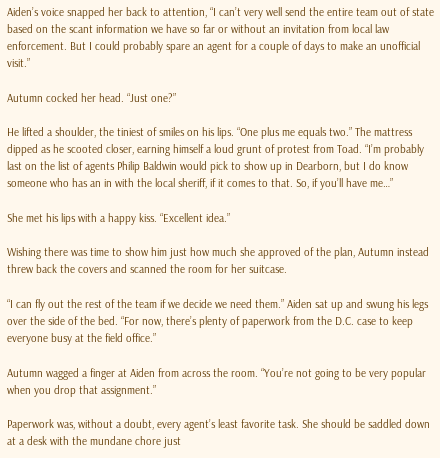Aiden’s voice snapped her back to attention, “I can’t very well send the entire team out of state based on the scant information we have so far or without an invitation from local law enforcement. But I could probably spare an agent for a couple of days to make an unofficial visit.”

Autumn cocked her head. “Just one?”

He lifted a shoulder, the tiniest of smiles on his lips. “One plus me equals two.” The mattress dipped as he scooted closer, earning himself a loud grunt of protest from Toad. “I’m probably last on the list of agents Philip Baldwin would pick to show up in Dearborn, but I do know someone who has an in with the local sheriff, if it comes to that. So, if you’ll have me…”

She met his lips with a happy kiss. “Excellent idea.”

Wishing there was time to show him just how much she approved of the plan, Autumn instead threw back the covers and scanned the room for her suitcase.

“I can fly out the rest of the team if we decide we need them.” Aiden sat up and swung his legs over the side of the bed. “For now, there’s plenty of paperwork from the D.C. case to keep everyone busy at the field office.”

Autumn wagged a finger at Aiden from across the room. “You’re not going to be very popular when you drop that assignment.”

Paperwork was, without a doubt, every agent’s least favorite task. She should be saddled down at a desk with the mundane chore just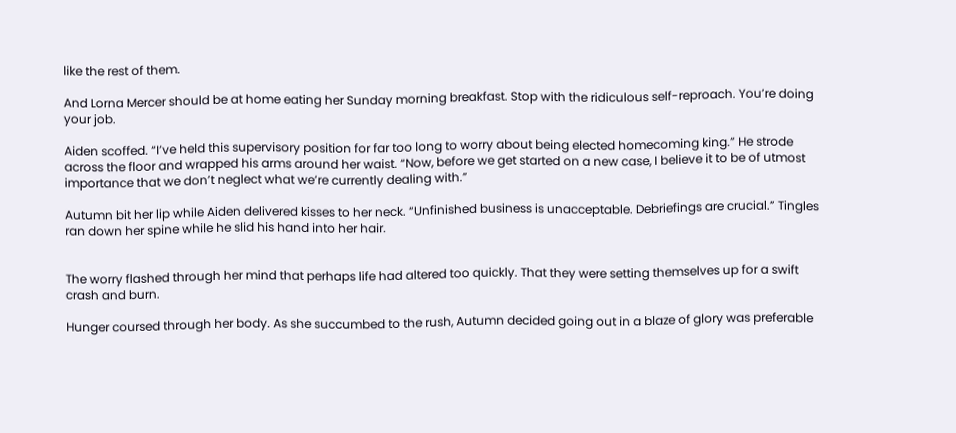like the rest of them.

And Lorna Mercer should be at home eating her Sunday morning breakfast. Stop with the ridiculous self-reproach. You’re doing your job.

Aiden scoffed. “I’ve held this supervisory position for far too long to worry about being elected homecoming king.” He strode across the floor and wrapped his arms around her waist. “Now, before we get started on a new case, I believe it to be of utmost importance that we don’t neglect what we’re currently dealing with.”

Autumn bit her lip while Aiden delivered kisses to her neck. “Unfinished business is unacceptable. Debriefings are crucial.” Tingles ran down her spine while he slid his hand into her hair.


The worry flashed through her mind that perhaps life had altered too quickly. That they were setting themselves up for a swift crash and burn.

Hunger coursed through her body. As she succumbed to the rush, Autumn decided going out in a blaze of glory was preferable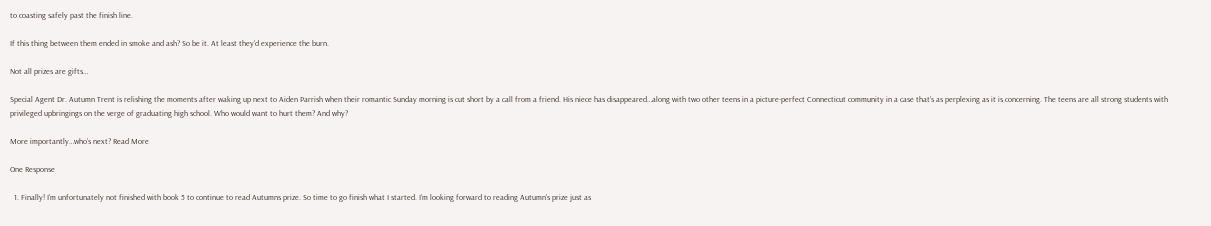to coasting safely past the finish line.

If this thing between them ended in smoke and ash? So be it. At least they’d experience the burn.

Not all prizes are gifts…

Special Agent Dr. Autumn Trent is relishing the moments after waking up next to Aiden Parrish when their romantic Sunday morning is cut short by a call from a friend. His niece has disappeared…along with two other teens in a picture-perfect Connecticut community in a case that’s as perplexing as it is concerning. The teens are all strong students with privileged upbringings on the verge of graduating high school. Who would want to hurt them? And why?

More importantly…who’s next? Read More

One Response

  1. Finally! I’m unfortunately not finished with book 5 to continue to read Autumns prize. So time to go finish what I started. I’m looking forward to reading Autumn’s prize just as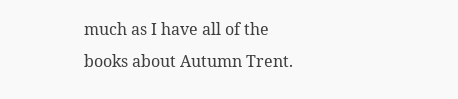much as I have all of the books about Autumn Trent.